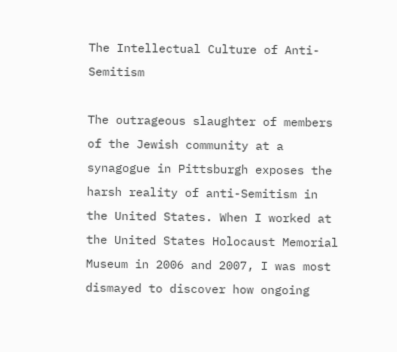The Intellectual Culture of Anti-Semitism

The outrageous slaughter of members of the Jewish community at a synagogue in Pittsburgh exposes the harsh reality of anti-Semitism in the United States. When I worked at the United States Holocaust Memorial Museum in 2006 and 2007, I was most dismayed to discover how ongoing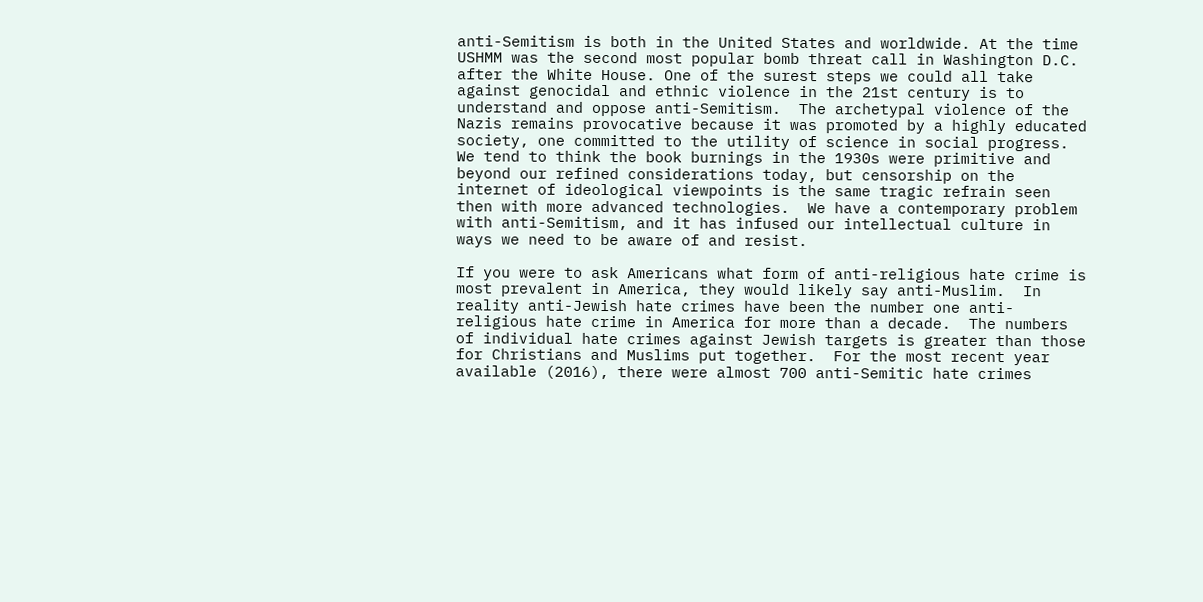anti-Semitism is both in the United States and worldwide. At the time USHMM was the second most popular bomb threat call in Washington D.C. after the White House. One of the surest steps we could all take against genocidal and ethnic violence in the 21st century is to understand and oppose anti-Semitism.  The archetypal violence of the Nazis remains provocative because it was promoted by a highly educated society, one committed to the utility of science in social progress.  We tend to think the book burnings in the 1930s were primitive and beyond our refined considerations today, but censorship on the internet of ideological viewpoints is the same tragic refrain seen then with more advanced technologies.  We have a contemporary problem with anti-Semitism, and it has infused our intellectual culture in ways we need to be aware of and resist.

If you were to ask Americans what form of anti-religious hate crime is most prevalent in America, they would likely say anti-Muslim.  In reality anti-Jewish hate crimes have been the number one anti-religious hate crime in America for more than a decade.  The numbers of individual hate crimes against Jewish targets is greater than those for Christians and Muslims put together.  For the most recent year available (2016), there were almost 700 anti-Semitic hate crimes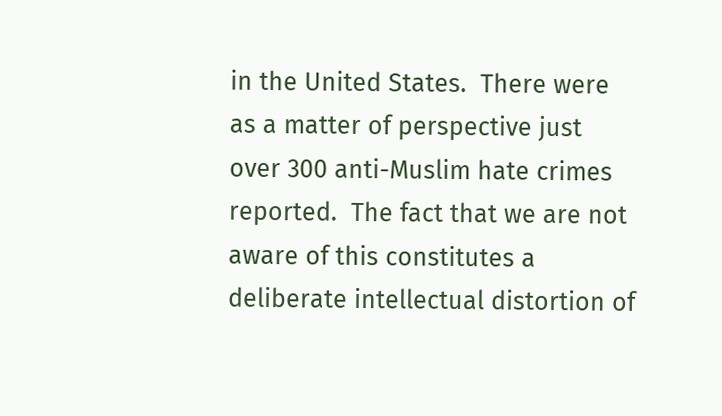in the United States.  There were as a matter of perspective just over 300 anti-Muslim hate crimes reported.  The fact that we are not aware of this constitutes a deliberate intellectual distortion of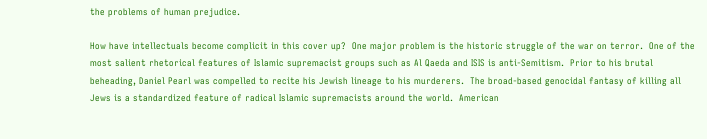the problems of human prejudice.

How have intellectuals become complicit in this cover up?  One major problem is the historic struggle of the war on terror.  One of the most salient rhetorical features of Islamic supremacist groups such as Al Qaeda and ISIS is anti-Semitism.  Prior to his brutal beheading, Daniel Pearl was compelled to recite his Jewish lineage to his murderers.  The broad-based genocidal fantasy of killing all Jews is a standardized feature of radical Islamic supremacists around the world.  American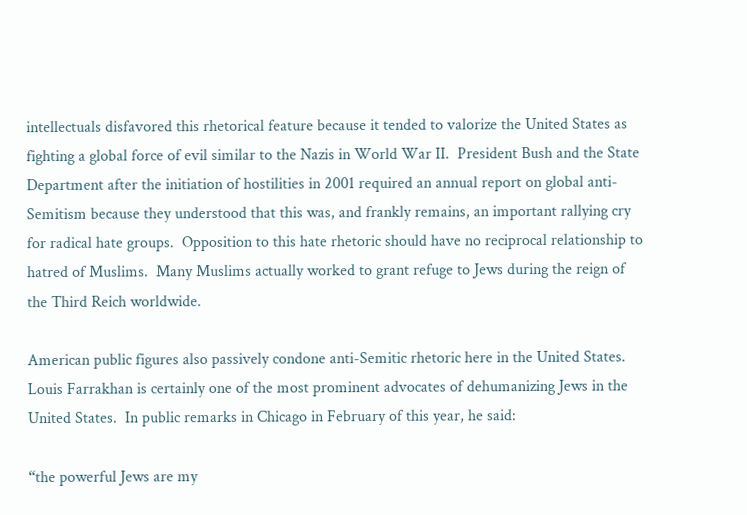intellectuals disfavored this rhetorical feature because it tended to valorize the United States as fighting a global force of evil similar to the Nazis in World War II.  President Bush and the State Department after the initiation of hostilities in 2001 required an annual report on global anti-Semitism because they understood that this was, and frankly remains, an important rallying cry for radical hate groups.  Opposition to this hate rhetoric should have no reciprocal relationship to hatred of Muslims.  Many Muslims actually worked to grant refuge to Jews during the reign of the Third Reich worldwide.

American public figures also passively condone anti-Semitic rhetoric here in the United States.  Louis Farrakhan is certainly one of the most prominent advocates of dehumanizing Jews in the United States.  In public remarks in Chicago in February of this year, he said:

“the powerful Jews are my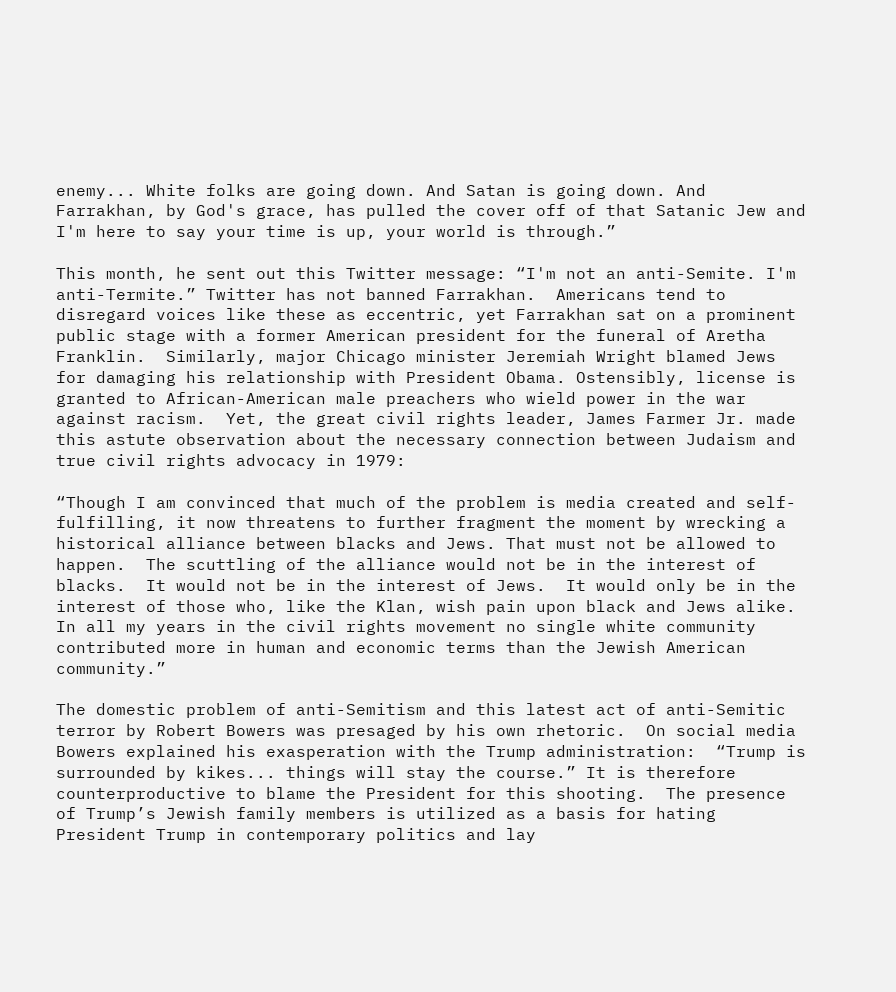enemy... White folks are going down. And Satan is going down. And Farrakhan, by God's grace, has pulled the cover off of that Satanic Jew and I'm here to say your time is up, your world is through.”

This month, he sent out this Twitter message: “I'm not an anti-Semite. I'm anti-Termite.” Twitter has not banned Farrakhan.  Americans tend to disregard voices like these as eccentric, yet Farrakhan sat on a prominent public stage with a former American president for the funeral of Aretha Franklin.  Similarly, major Chicago minister Jeremiah Wright blamed Jews for damaging his relationship with President Obama. Ostensibly, license is granted to African-American male preachers who wield power in the war against racism.  Yet, the great civil rights leader, James Farmer Jr. made this astute observation about the necessary connection between Judaism and true civil rights advocacy in 1979:

“Though I am convinced that much of the problem is media created and self-fulfilling, it now threatens to further fragment the moment by wrecking a historical alliance between blacks and Jews. That must not be allowed to happen.  The scuttling of the alliance would not be in the interest of blacks.  It would not be in the interest of Jews.  It would only be in the interest of those who, like the Klan, wish pain upon black and Jews alike. In all my years in the civil rights movement no single white community contributed more in human and economic terms than the Jewish American community.”

The domestic problem of anti-Semitism and this latest act of anti-Semitic terror by Robert Bowers was presaged by his own rhetoric.  On social media Bowers explained his exasperation with the Trump administration:  “Trump is surrounded by kikes... things will stay the course.” It is therefore counterproductive to blame the President for this shooting.  The presence of Trump’s Jewish family members is utilized as a basis for hating President Trump in contemporary politics and lay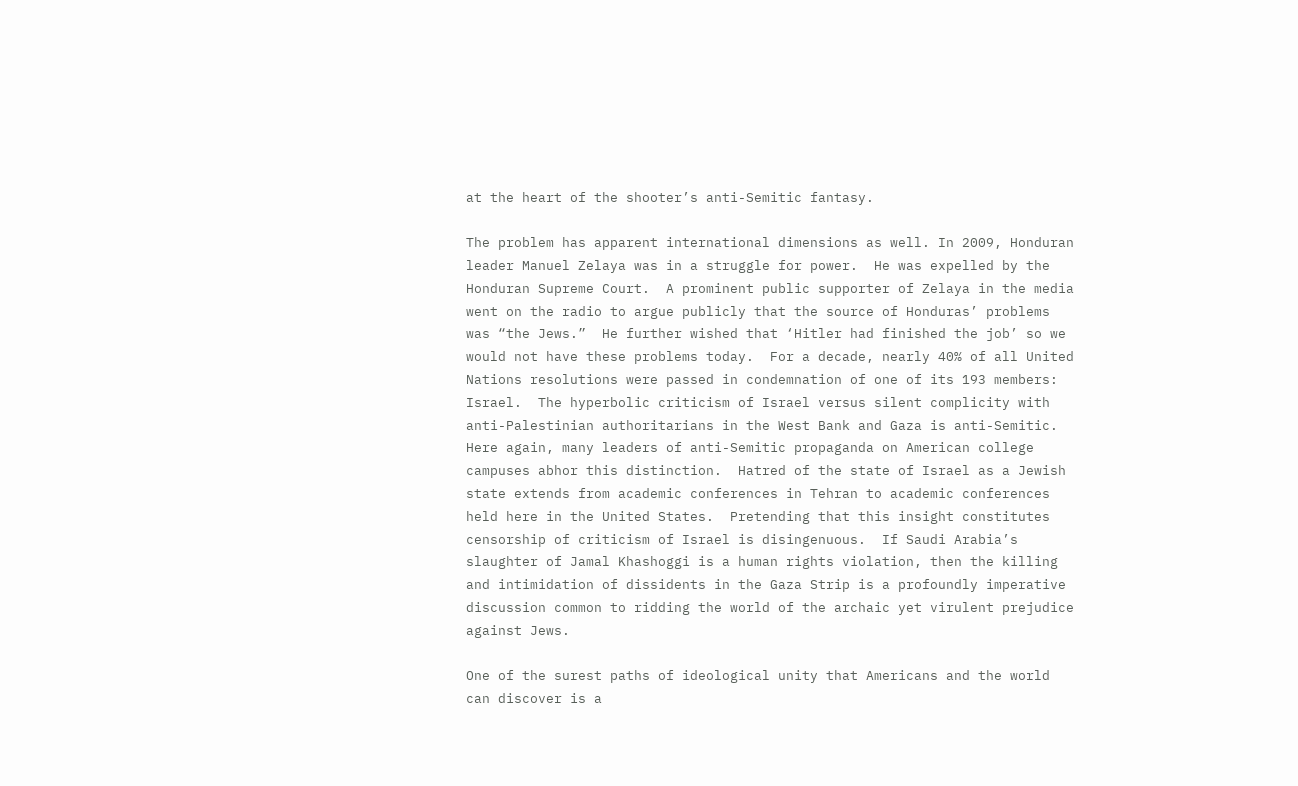at the heart of the shooter’s anti-Semitic fantasy.

The problem has apparent international dimensions as well. In 2009, Honduran leader Manuel Zelaya was in a struggle for power.  He was expelled by the Honduran Supreme Court.  A prominent public supporter of Zelaya in the media went on the radio to argue publicly that the source of Honduras’ problems was “the Jews.”  He further wished that ‘Hitler had finished the job’ so we would not have these problems today.  For a decade, nearly 40% of all United Nations resolutions were passed in condemnation of one of its 193 members:  Israel.  The hyperbolic criticism of Israel versus silent complicity with anti-Palestinian authoritarians in the West Bank and Gaza is anti-Semitic.  Here again, many leaders of anti-Semitic propaganda on American college campuses abhor this distinction.  Hatred of the state of Israel as a Jewish state extends from academic conferences in Tehran to academic conferences held here in the United States.  Pretending that this insight constitutes censorship of criticism of Israel is disingenuous.  If Saudi Arabia’s slaughter of Jamal Khashoggi is a human rights violation, then the killing and intimidation of dissidents in the Gaza Strip is a profoundly imperative discussion common to ridding the world of the archaic yet virulent prejudice against Jews.

One of the surest paths of ideological unity that Americans and the world can discover is a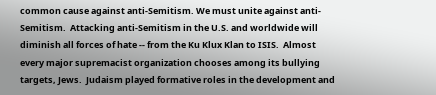common cause against anti-Semitism. We must unite against anti-Semitism.  Attacking anti-Semitism in the U.S. and worldwide will diminish all forces of hate -- from the Ku Klux Klan to ISIS.  Almost every major supremacist organization chooses among its bullying targets, Jews.  Judaism played formative roles in the development and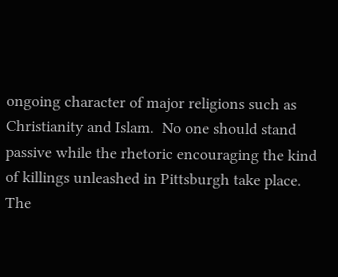ongoing character of major religions such as Christianity and Islam.  No one should stand passive while the rhetoric encouraging the kind of killings unleashed in Pittsburgh take place.  The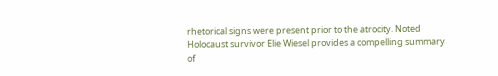rhetorical signs were present prior to the atrocity. Noted Holocaust survivor Elie Wiesel provides a compelling summary of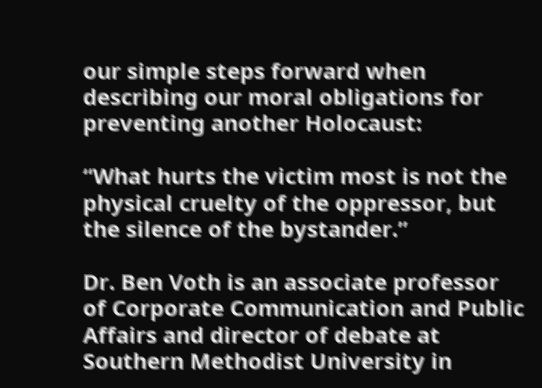our simple steps forward when describing our moral obligations for preventing another Holocaust:

“What hurts the victim most is not the physical cruelty of the oppressor, but the silence of the bystander.”

Dr. Ben Voth is an associate professor of Corporate Communication and Public Affairs and director of debate at Southern Methodist University in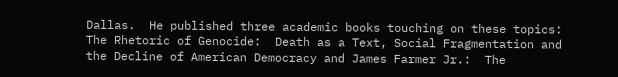Dallas.  He published three academic books touching on these topics:  The Rhetoric of Genocide:  Death as a Text, Social Fragmentation and the Decline of American Democracy and James Farmer Jr.:  The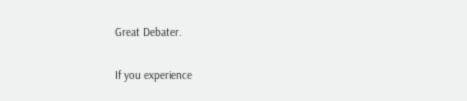Great Debater.

If you experience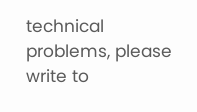technical problems, please write to